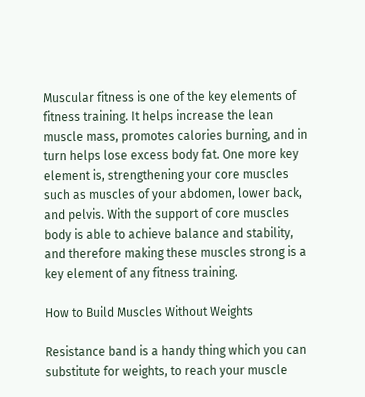Muscular fitness is one of the key elements of fitness training. It helps increase the lean muscle mass, promotes calories burning, and in turn helps lose excess body fat. One more key element is, strengthening your core muscles such as muscles of your abdomen, lower back, and pelvis. With the support of core muscles body is able to achieve balance and stability, and therefore making these muscles strong is a key element of any fitness training.

How to Build Muscles Without Weights

Resistance band is a handy thing which you can substitute for weights, to reach your muscle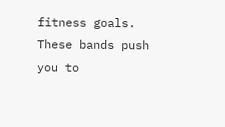fitness goals. These bands push you to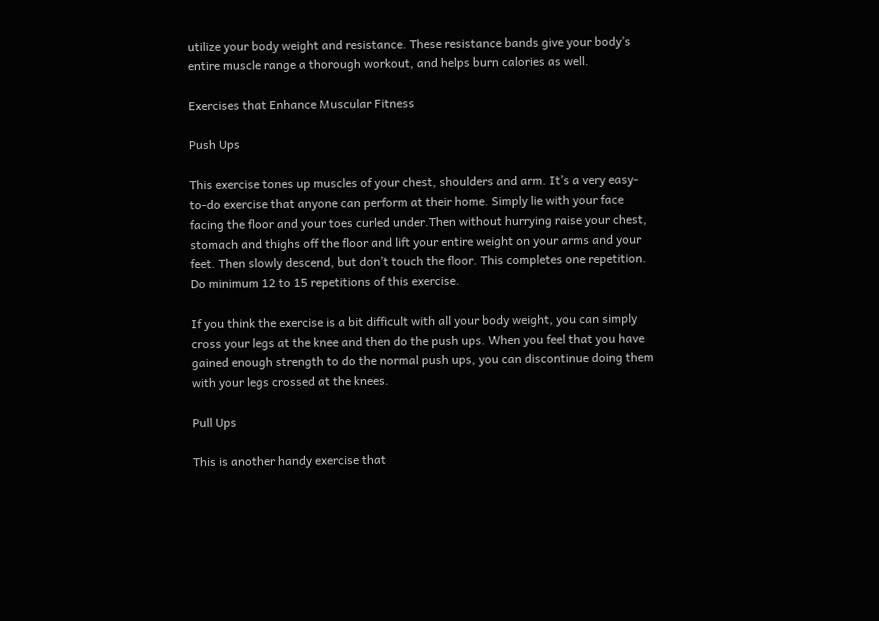utilize your body weight and resistance. These resistance bands give your body’s entire muscle range a thorough workout, and helps burn calories as well.

Exercises that Enhance Muscular Fitness

Push Ups

This exercise tones up muscles of your chest, shoulders and arm. It’s a very easy-to-do exercise that anyone can perform at their home. Simply lie with your face facing the floor and your toes curled under.Then without hurrying raise your chest, stomach and thighs off the floor and lift your entire weight on your arms and your feet. Then slowly descend, but don’t touch the floor. This completes one repetition. Do minimum 12 to 15 repetitions of this exercise.

If you think the exercise is a bit difficult with all your body weight, you can simply cross your legs at the knee and then do the push ups. When you feel that you have gained enough strength to do the normal push ups, you can discontinue doing them with your legs crossed at the knees.

Pull Ups

This is another handy exercise that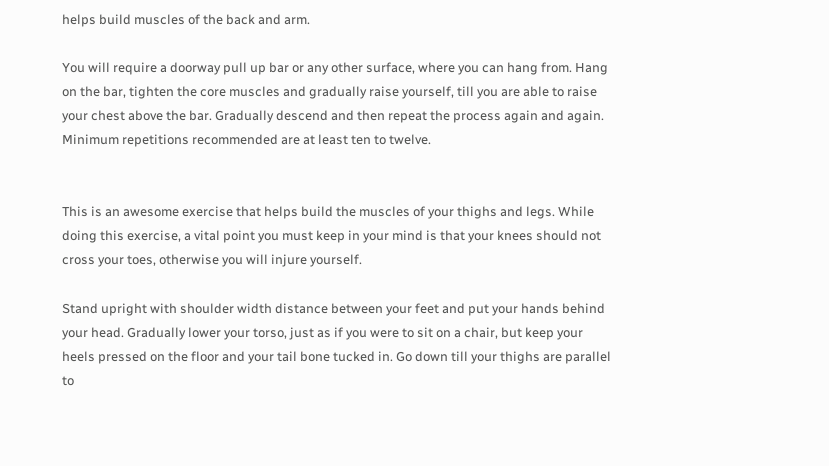helps build muscles of the back and arm.

You will require a doorway pull up bar or any other surface, where you can hang from. Hang on the bar, tighten the core muscles and gradually raise yourself, till you are able to raise your chest above the bar. Gradually descend and then repeat the process again and again. Minimum repetitions recommended are at least ten to twelve.


This is an awesome exercise that helps build the muscles of your thighs and legs. While doing this exercise, a vital point you must keep in your mind is that your knees should not cross your toes, otherwise you will injure yourself.

Stand upright with shoulder width distance between your feet and put your hands behind your head. Gradually lower your torso, just as if you were to sit on a chair, but keep your heels pressed on the floor and your tail bone tucked in. Go down till your thighs are parallel to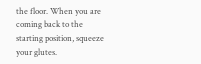the floor. When you are coming back to the starting position, squeeze your glutes.